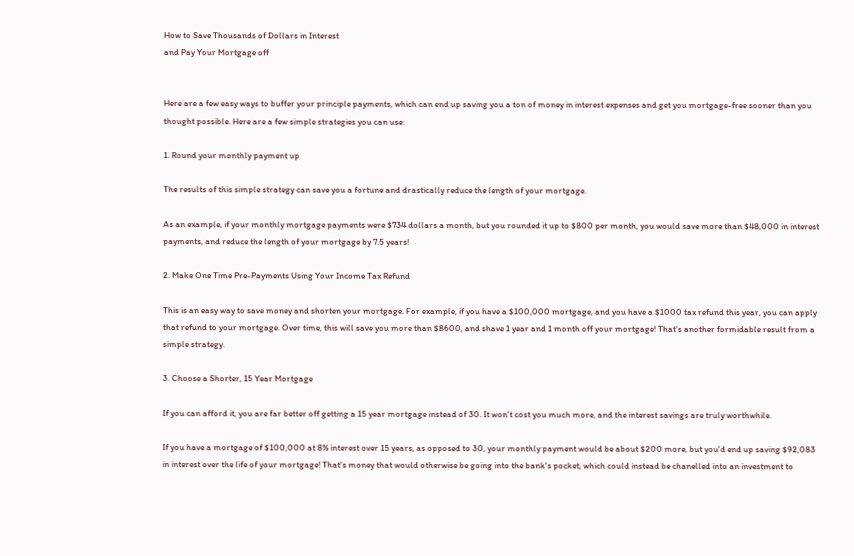How to Save Thousands of Dollars in Interest
and Pay Your Mortgage off


Here are a few easy ways to buffer your principle payments, which can end up saving you a ton of money in interest expenses and get you mortgage-free sooner than you thought possible. Here are a few simple strategies you can use:

1. Round your monthly payment up

The results of this simple strategy can save you a fortune and drastically reduce the length of your mortgage.

As an example, if your monthly mortgage payments were $734 dollars a month, but you rounded it up to $800 per month, you would save more than $48,000 in interest payments, and reduce the length of your mortgage by 7.5 years!

2. Make One Time Pre-Payments Using Your Income Tax Refund

This is an easy way to save money and shorten your mortgage. For example, if you have a $100,000 mortgage, and you have a $1000 tax refund this year, you can apply that refund to your mortgage. Over time, this will save you more than $8600, and shave 1 year and 1 month off your mortgage! That's another formidable result from a simple strategy.

3. Choose a Shorter, 15 Year Mortgage

If you can afford it, you are far better off getting a 15 year mortgage instead of 30. It won't cost you much more, and the interest savings are truly worthwhile.

If you have a mortgage of $100,000 at 8% interest over 15 years, as opposed to 30, your monthly payment would be about $200 more, but you'd end up saving $92,083 in interest over the life of your mortgage! That's money that would otherwise be going into the bank's pocket, which could instead be chanelled into an investment to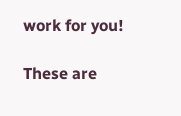work for you!

These are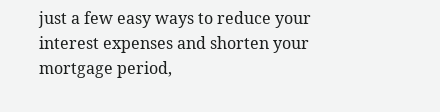just a few easy ways to reduce your interest expenses and shorten your mortgage period,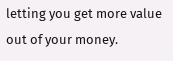letting you get more value out of your money.